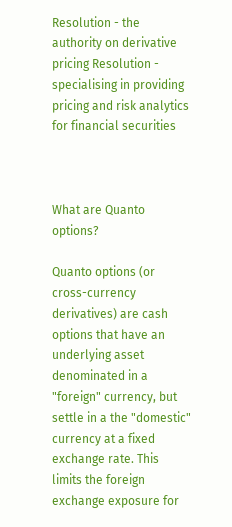Resolution - the authority on derivative pricing Resolution - specialising in providing pricing and risk analytics for financial securities



What are Quanto options?

Quanto options (or cross-currency derivatives) are cash options that have an underlying asset denominated in a "foreign" currency, but settle in a the "domestic" currency at a fixed exchange rate. This limits the foreign exchange exposure for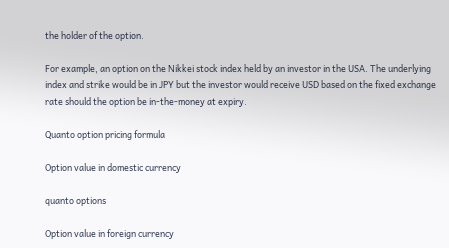the holder of the option.

For example, an option on the Nikkei stock index held by an investor in the USA. The underlying index and strike would be in JPY but the investor would receive USD based on the fixed exchange rate should the option be in-the-money at expiry.

Quanto option pricing formula

Option value in domestic currency

quanto options

Option value in foreign currency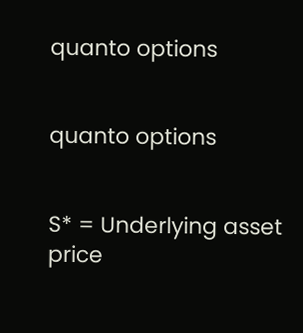quanto options


quanto options


S* = Underlying asset price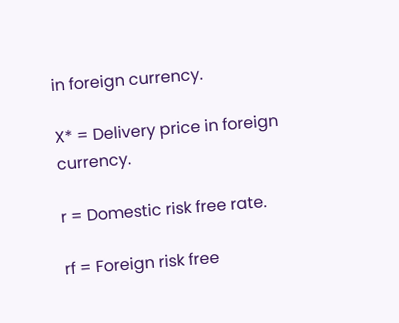in foreign currency.

X* = Delivery price in foreign currency.

r = Domestic risk free rate.

rf = Foreign risk free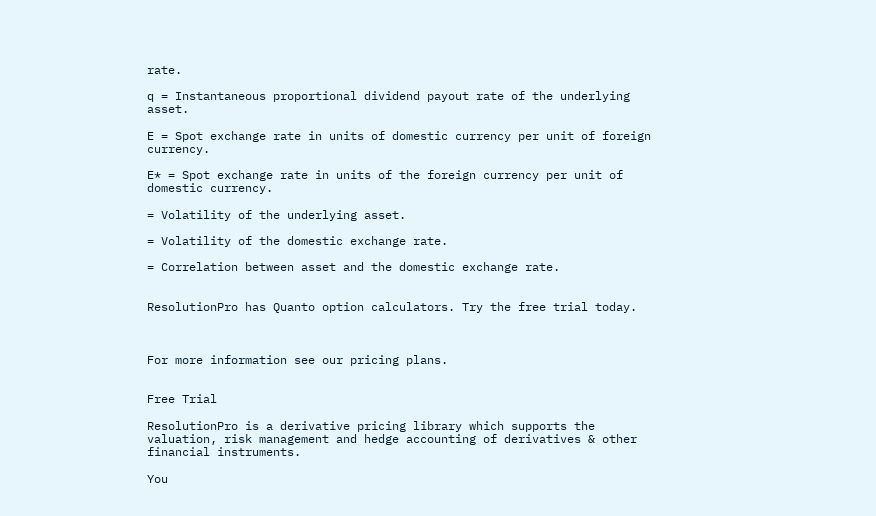rate.

q = Instantaneous proportional dividend payout rate of the underlying asset.

E = Spot exchange rate in units of domestic currency per unit of foreign currency.

E* = Spot exchange rate in units of the foreign currency per unit of domestic currency.

= Volatility of the underlying asset.

= Volatility of the domestic exchange rate.

= Correlation between asset and the domestic exchange rate.


ResolutionPro has Quanto option calculators. Try the free trial today.



For more information see our pricing plans.


Free Trial

ResolutionPro is a derivative pricing library which supports the valuation, risk management and hedge accounting of derivatives & other financial instruments.

You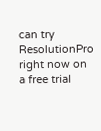can try ResolutionPro right now on a free trial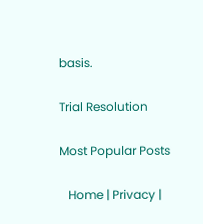basis.

Trial Resolution

Most Popular Posts

   Home | Privacy |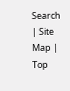Search | Site Map | Top